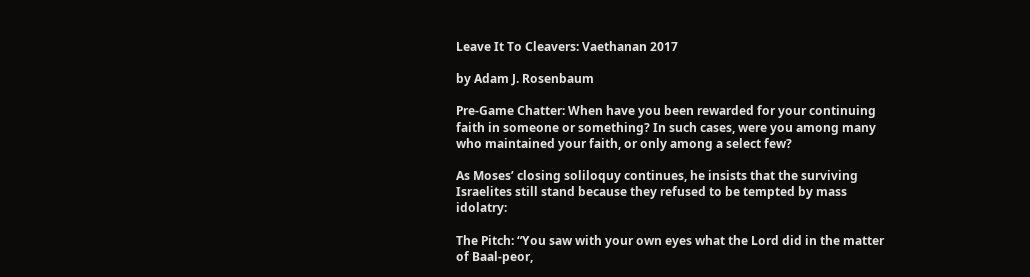Leave It To Cleavers: Vaethanan 2017

by Adam J. Rosenbaum

Pre-Game Chatter: When have you been rewarded for your continuing faith in someone or something? In such cases, were you among many who maintained your faith, or only among a select few?

As Moses’ closing soliloquy continues, he insists that the surviving Israelites still stand because they refused to be tempted by mass idolatry:

The Pitch: “You saw with your own eyes what the Lord did in the matter of Baal-peor,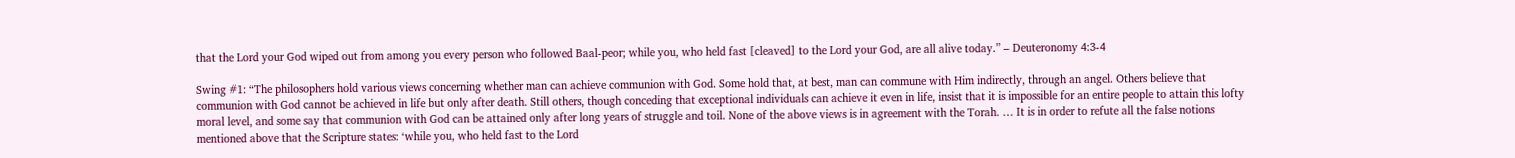that the Lord your God wiped out from among you every person who followed Baal-peor; while you, who held fast [cleaved] to the Lord your God, are all alive today.” – Deuteronomy 4:3-4

Swing #1: “The philosophers hold various views concerning whether man can achieve communion with God. Some hold that, at best, man can commune with Him indirectly, through an angel. Others believe that communion with God cannot be achieved in life but only after death. Still others, though conceding that exceptional individuals can achieve it even in life, insist that it is impossible for an entire people to attain this lofty moral level, and some say that communion with God can be attained only after long years of struggle and toil. None of the above views is in agreement with the Torah. … It is in order to refute all the false notions mentioned above that the Scripture states: ‘while you, who held fast to the Lord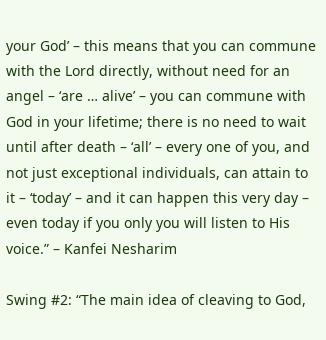your God’ – this means that you can commune with the Lord directly, without need for an angel – ‘are … alive’ – you can commune with God in your lifetime; there is no need to wait until after death – ‘all’ – every one of you, and not just exceptional individuals, can attain to it – ‘today’ – and it can happen this very day – even today if you only you will listen to His voice.” – Kanfei Nesharim

Swing #2: “The main idea of cleaving to God,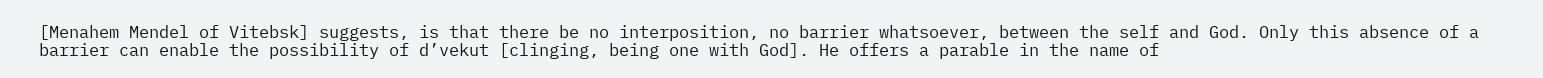[Menahem Mendel of Vitebsk] suggests, is that there be no interposition, no barrier whatsoever, between the self and God. Only this absence of a barrier can enable the possibility of d’vekut [clinging, being one with God]. He offers a parable in the name of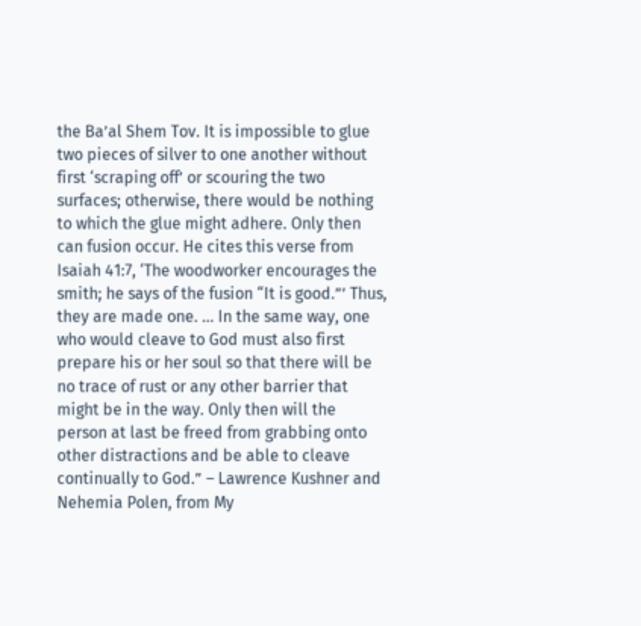the Ba’al Shem Tov. It is impossible to glue two pieces of silver to one another without first ‘scraping off’ or scouring the two surfaces; otherwise, there would be nothing to which the glue might adhere. Only then can fusion occur. He cites this verse from Isaiah 41:7, ‘The woodworker encourages the smith; he says of the fusion “It is good.”’ Thus, they are made one. … In the same way, one who would cleave to God must also first prepare his or her soul so that there will be no trace of rust or any other barrier that might be in the way. Only then will the person at last be freed from grabbing onto other distractions and be able to cleave continually to God.” – Lawrence Kushner and Nehemia Polen, from My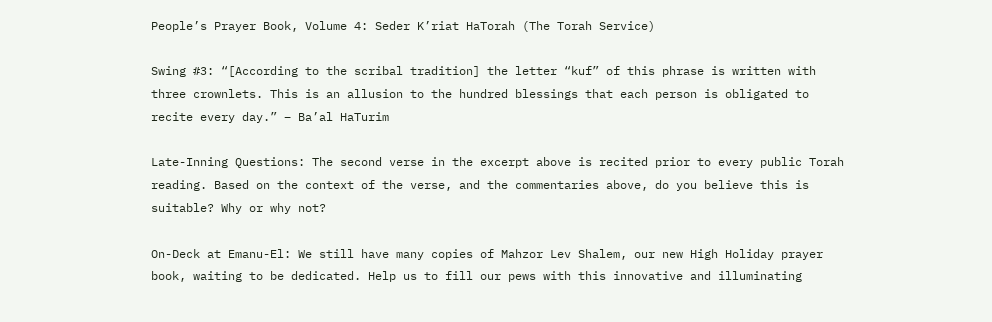People’s Prayer Book, Volume 4: Seder K’riat HaTorah (The Torah Service)

Swing #3: “[According to the scribal tradition] the letter “kuf” of this phrase is written with three crownlets. This is an allusion to the hundred blessings that each person is obligated to recite every day.” – Ba’al HaTurim

Late-Inning Questions: The second verse in the excerpt above is recited prior to every public Torah reading. Based on the context of the verse, and the commentaries above, do you believe this is suitable? Why or why not?

On-Deck at Emanu-El: We still have many copies of Mahzor Lev Shalem, our new High Holiday prayer book, waiting to be dedicated. Help us to fill our pews with this innovative and illuminating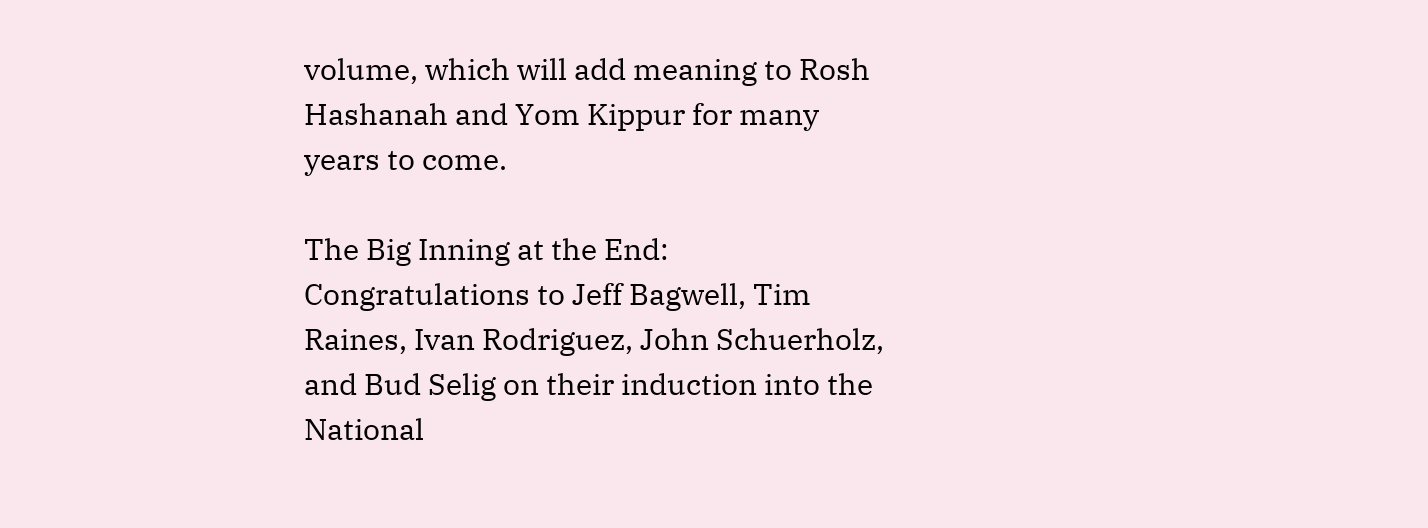volume, which will add meaning to Rosh Hashanah and Yom Kippur for many years to come.

The Big Inning at the End: Congratulations to Jeff Bagwell, Tim Raines, Ivan Rodriguez, John Schuerholz, and Bud Selig on their induction into the National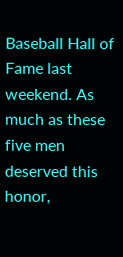Baseball Hall of Fame last weekend. As much as these five men deserved this honor,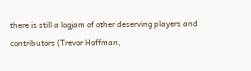there is still a logjam of other deserving players and contributors (Trevor Hoffman,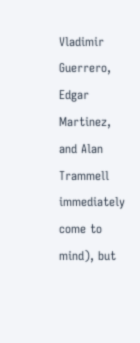Vladimir Guerrero, Edgar Martinez, and Alan Trammell immediately come to mind), but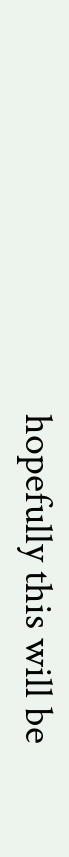hopefully this will be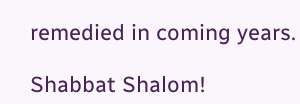remedied in coming years.

Shabbat Shalom!